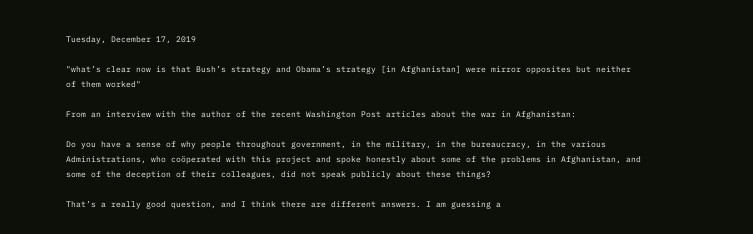Tuesday, December 17, 2019

"what’s clear now is that Bush’s strategy and Obama’s strategy [in Afghanistan] were mirror opposites but neither of them worked"

From an interview with the author of the recent Washington Post articles about the war in Afghanistan:

Do you have a sense of why people throughout government, in the military, in the bureaucracy, in the various Administrations, who coöperated with this project and spoke honestly about some of the problems in Afghanistan, and some of the deception of their colleagues, did not speak publicly about these things?

That’s a really good question, and I think there are different answers. I am guessing a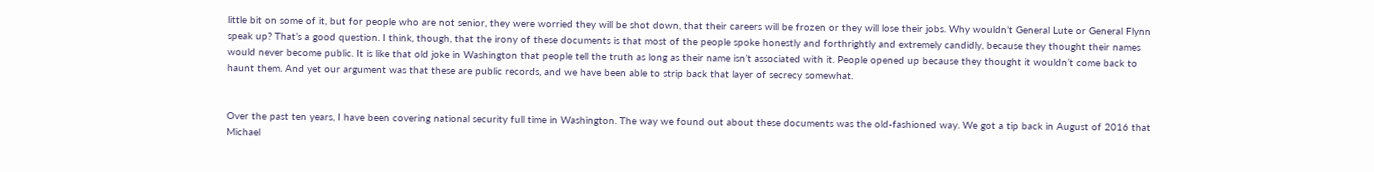little bit on some of it, but for people who are not senior, they were worried they will be shot down, that their careers will be frozen or they will lose their jobs. Why wouldn’t General Lute or General Flynn speak up? That’s a good question. I think, though, that the irony of these documents is that most of the people spoke honestly and forthrightly and extremely candidly, because they thought their names would never become public. It is like that old joke in Washington that people tell the truth as long as their name isn’t associated with it. People opened up because they thought it wouldn’t come back to haunt them. And yet our argument was that these are public records, and we have been able to strip back that layer of secrecy somewhat.


Over the past ten years, I have been covering national security full time in Washington. The way we found out about these documents was the old-fashioned way. We got a tip back in August of 2016 that Michael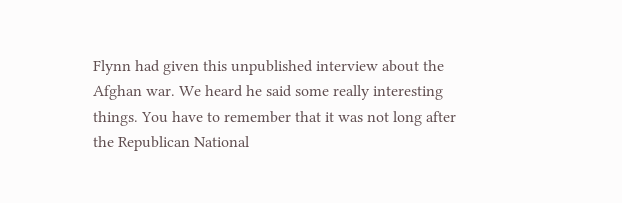Flynn had given this unpublished interview about the Afghan war. We heard he said some really interesting things. You have to remember that it was not long after the Republican National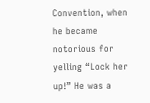Convention, when he became notorious for yelling “Lock her up!” He was a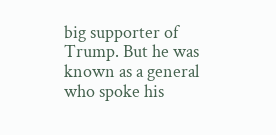big supporter of Trump. But he was known as a general who spoke his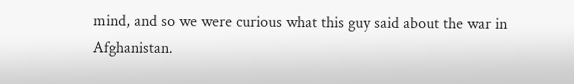mind, and so we were curious what this guy said about the war in Afghanistan.